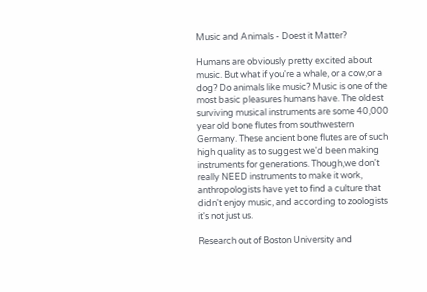Music and Animals - Doest it Matter?

Humans are obviously pretty excited about music. But what if you're a whale, or a cow,or a dog? Do animals like music? Music is one of the most basic pleasures humans have. The oldest surviving musical instruments are some 40,000 year old bone flutes from southwestern Germany. These ancient bone flutes are of such high quality as to suggest we'd been making instruments for generations. Though,we don't really NEED instruments to make it work, anthropologists have yet to find a culture that didn't enjoy music, and according to zoologists it's not just us.

Research out of Boston University and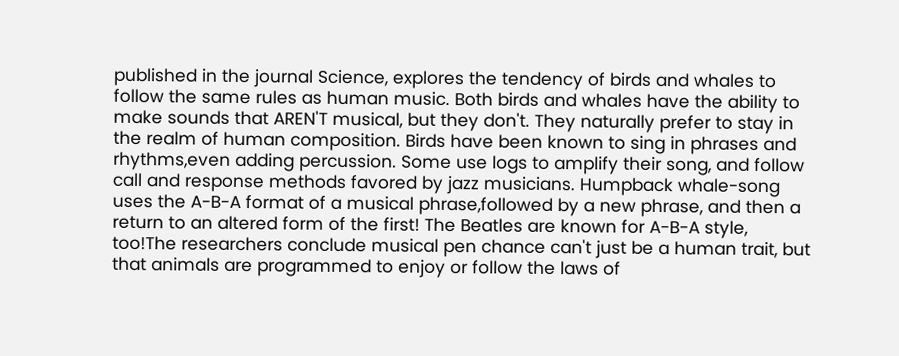published in the journal Science, explores the tendency of birds and whales to follow the same rules as human music. Both birds and whales have the ability to make sounds that AREN'T musical, but they don't. They naturally prefer to stay in the realm of human composition. Birds have been known to sing in phrases and rhythms,even adding percussion. Some use logs to amplify their song, and follow call and response methods favored by jazz musicians. Humpback whale-song uses the A-B-A format of a musical phrase,followed by a new phrase, and then a return to an altered form of the first! The Beatles are known for A-B-A style, too!The researchers conclude musical pen chance can't just be a human trait, but that animals are programmed to enjoy or follow the laws of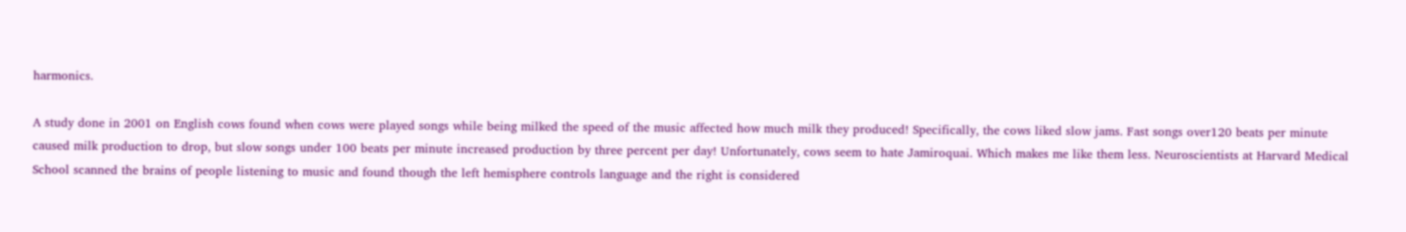harmonics.

A study done in 2001 on English cows found when cows were played songs while being milked the speed of the music affected how much milk they produced! Specifically, the cows liked slow jams. Fast songs over120 beats per minute caused milk production to drop, but slow songs under 100 beats per minute increased production by three percent per day! Unfortunately, cows seem to hate Jamiroquai. Which makes me like them less. Neuroscientists at Harvard Medical School scanned the brains of people listening to music and found though the left hemisphere controls language and the right is considered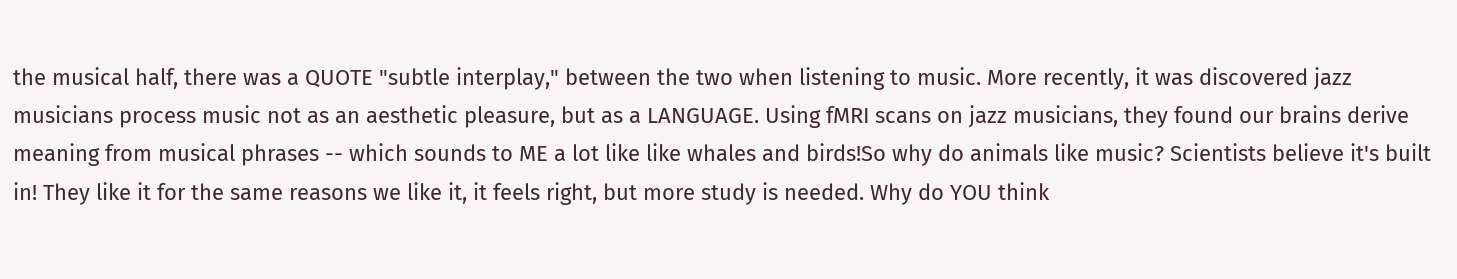the musical half, there was a QUOTE "subtle interplay," between the two when listening to music. More recently, it was discovered jazz musicians process music not as an aesthetic pleasure, but as a LANGUAGE. Using fMRI scans on jazz musicians, they found our brains derive meaning from musical phrases -- which sounds to ME a lot like like whales and birds!So why do animals like music? Scientists believe it's built in! They like it for the same reasons we like it, it feels right, but more study is needed. Why do YOU think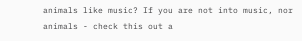animals like music? If you are not into music, nor animals - check this out a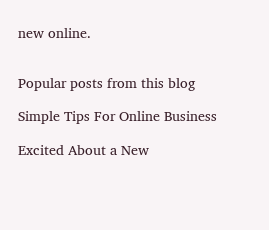new online.


Popular posts from this blog

Simple Tips For Online Business

Excited About a New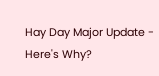Hay Day Major Update - Here's Why?